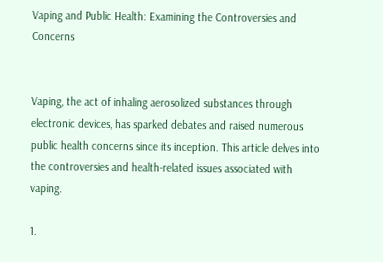Vaping and Public Health: Examining the Controversies and Concerns


Vaping, the act of inhaling aerosolized substances through electronic devices, has sparked debates and raised numerous public health concerns since its inception. This article delves into the controversies and health-related issues associated with vaping.

1.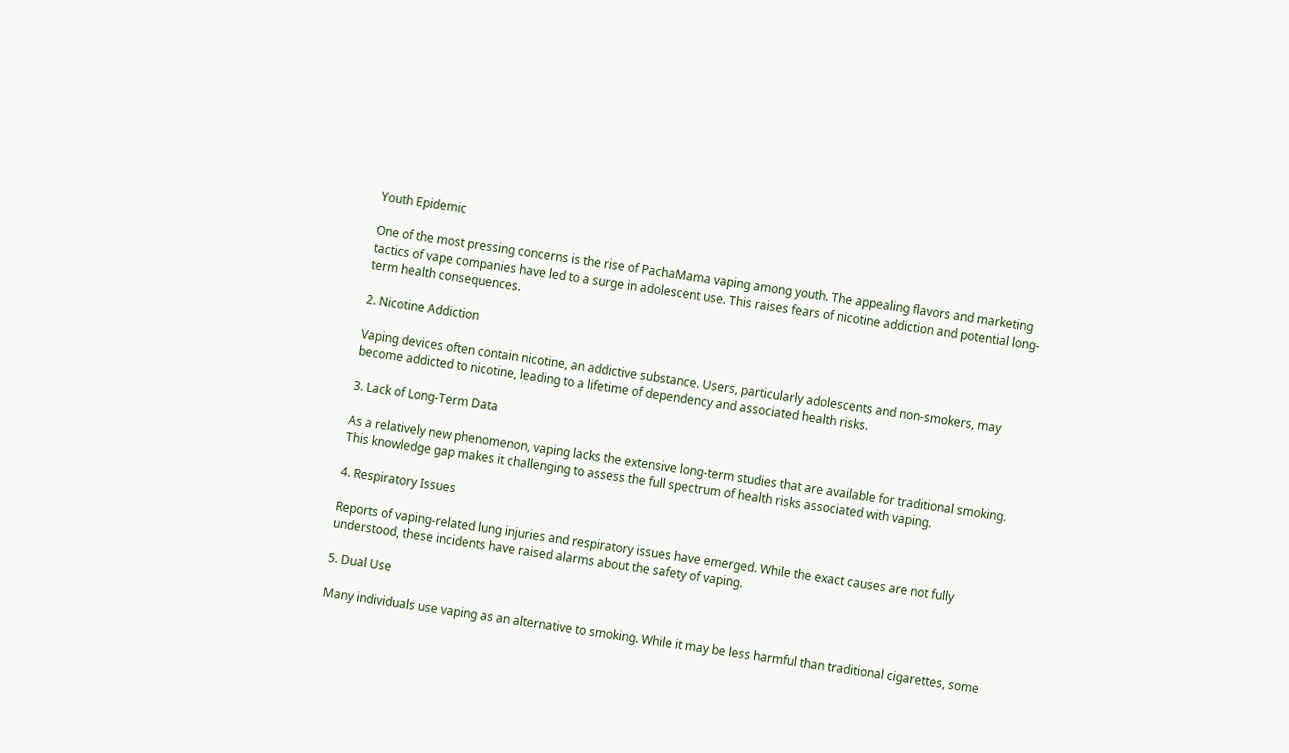Youth Epidemic

One of the most pressing concerns is the rise of PachaMama vaping among youth. The appealing flavors and marketing tactics of vape companies have led to a surge in adolescent use. This raises fears of nicotine addiction and potential long-term health consequences.

2. Nicotine Addiction

Vaping devices often contain nicotine, an addictive substance. Users, particularly adolescents and non-smokers, may become addicted to nicotine, leading to a lifetime of dependency and associated health risks.

3. Lack of Long-Term Data

As a relatively new phenomenon, vaping lacks the extensive long-term studies that are available for traditional smoking. This knowledge gap makes it challenging to assess the full spectrum of health risks associated with vaping.

4. Respiratory Issues

Reports of vaping-related lung injuries and respiratory issues have emerged. While the exact causes are not fully understood, these incidents have raised alarms about the safety of vaping.

5. Dual Use

Many individuals use vaping as an alternative to smoking. While it may be less harmful than traditional cigarettes, some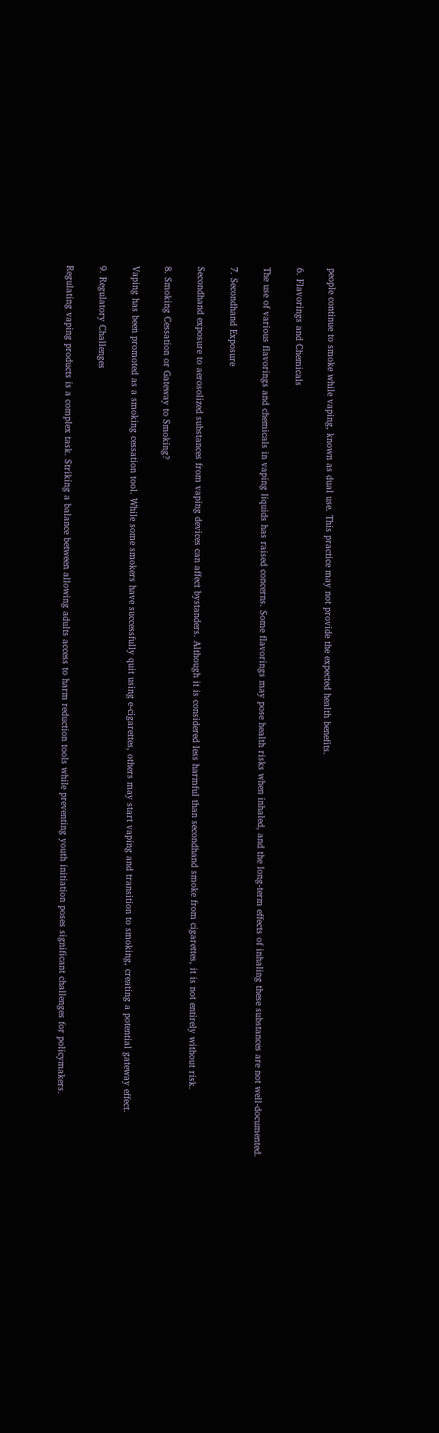people continue to smoke while vaping, known as dual use. This practice may not provide the expected health benefits.

6. Flavorings and Chemicals

The use of various flavorings and chemicals in vaping liquids has raised concerns. Some flavorings may pose health risks when inhaled, and the long-term effects of inhaling these substances are not well-documented.

7. Secondhand Exposure

Secondhand exposure to aerosolized substances from vaping devices can affect bystanders. Although it is considered less harmful than secondhand smoke from cigarettes, it is not entirely without risk.

8. Smoking Cessation or Gateway to Smoking?

Vaping has been promoted as a smoking cessation tool. While some smokers have successfully quit using e-cigarettes, others may start vaping and transition to smoking, creating a potential gateway effect.

9. Regulatory Challenges

Regulating vaping products is a complex task. Striking a balance between allowing adults access to harm reduction tools while preventing youth initiation poses significant challenges for policymakers.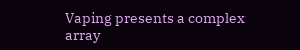Vaping presents a complex array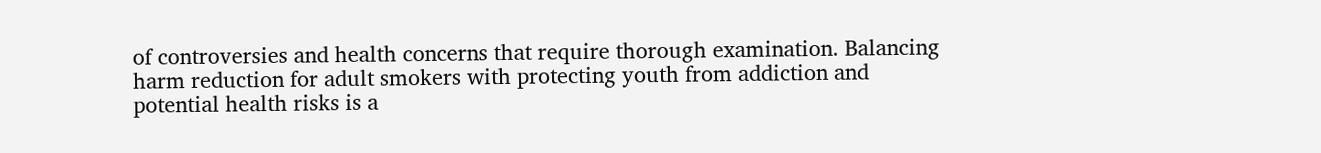of controversies and health concerns that require thorough examination. Balancing harm reduction for adult smokers with protecting youth from addiction and potential health risks is a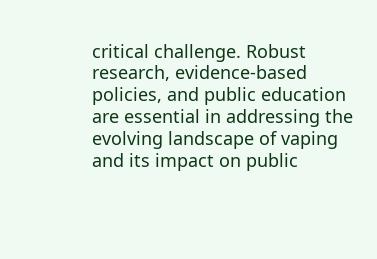critical challenge. Robust research, evidence-based policies, and public education are essential in addressing the evolving landscape of vaping and its impact on public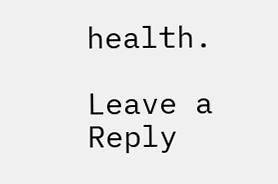health.

Leave a Reply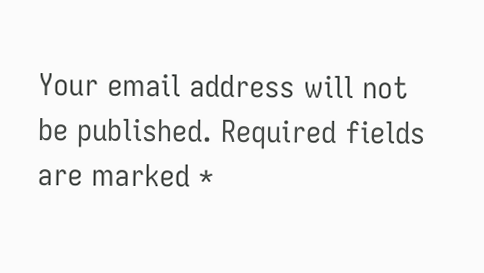Your email address will not be published. Required fields are marked *